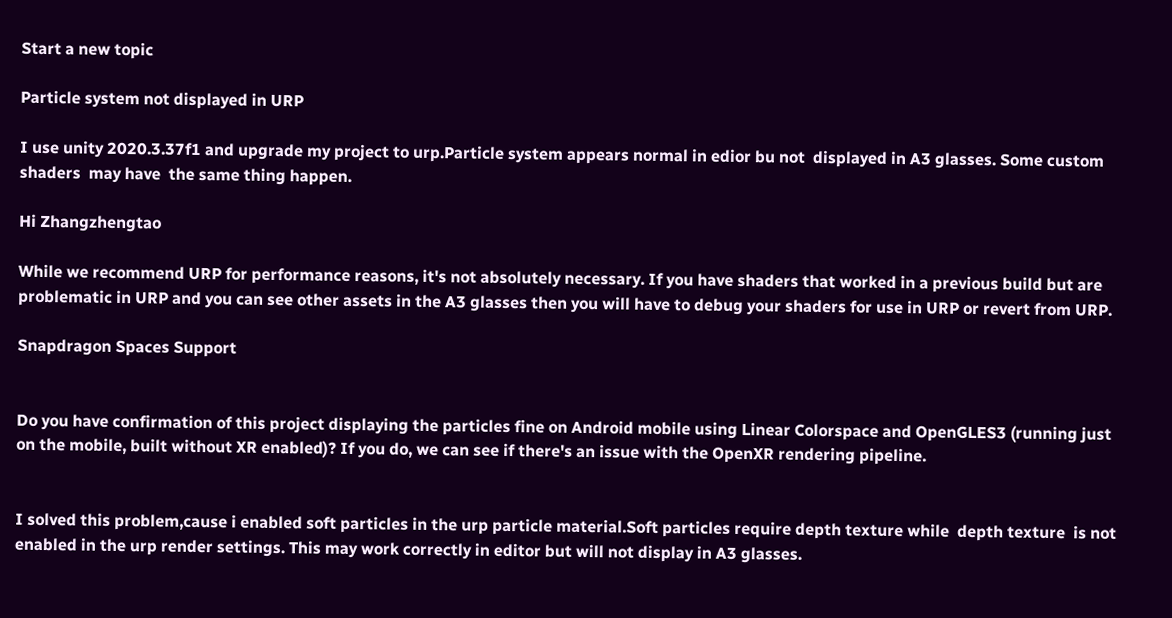Start a new topic

Particle system not displayed in URP

I use unity 2020.3.37f1 and upgrade my project to urp.Particle system appears normal in edior bu not  displayed in A3 glasses. Some custom shaders  may have  the same thing happen.

Hi Zhangzhengtao

While we recommend URP for performance reasons, it's not absolutely necessary. If you have shaders that worked in a previous build but are problematic in URP and you can see other assets in the A3 glasses then you will have to debug your shaders for use in URP or revert from URP.

Snapdragon Spaces Support


Do you have confirmation of this project displaying the particles fine on Android mobile using Linear Colorspace and OpenGLES3 (running just on the mobile, built without XR enabled)? If you do, we can see if there's an issue with the OpenXR rendering pipeline.


I solved this problem,cause i enabled soft particles in the urp particle material.Soft particles require depth texture while  depth texture  is not enabled in the urp render settings. This may work correctly in editor but will not display in A3 glasses.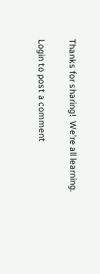Thanks for sharing!  We're all learning.

Login to post a comment